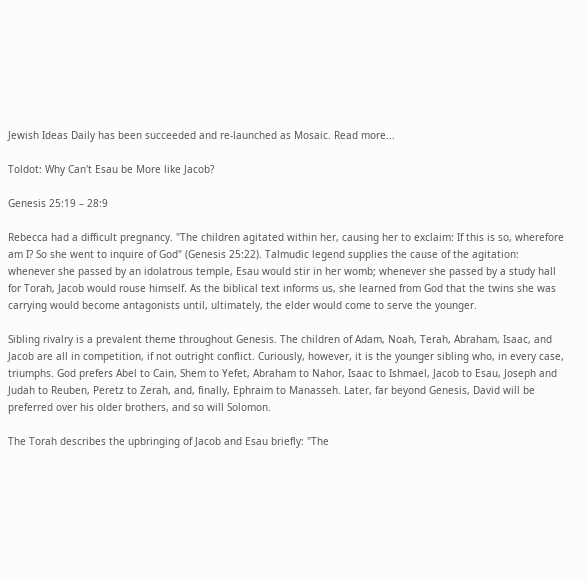Jewish Ideas Daily has been succeeded and re-launched as Mosaic. Read more...

Toldot: Why Can't Esau be More like Jacob?

Genesis 25:19 – 28:9

Rebecca had a difficult pregnancy. "The children agitated within her, causing her to exclaim: If this is so, wherefore am I? So she went to inquire of God" (Genesis 25:22). Talmudic legend supplies the cause of the agitation: whenever she passed by an idolatrous temple, Esau would stir in her womb; whenever she passed by a study hall for Torah, Jacob would rouse himself. As the biblical text informs us, she learned from God that the twins she was carrying would become antagonists until, ultimately, the elder would come to serve the younger.

Sibling rivalry is a prevalent theme throughout Genesis. The children of Adam, Noah, Terah, Abraham, Isaac, and Jacob are all in competition, if not outright conflict. Curiously, however, it is the younger sibling who, in every case, triumphs. God prefers Abel to Cain, Shem to Yefet, Abraham to Nahor, Isaac to Ishmael, Jacob to Esau, Joseph and Judah to Reuben, Peretz to Zerah, and, finally, Ephraim to Manasseh. Later, far beyond Genesis, David will be preferred over his older brothers, and so will Solomon.

The Torah describes the upbringing of Jacob and Esau briefly: "The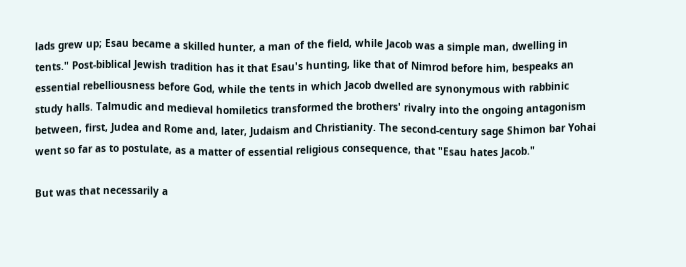lads grew up; Esau became a skilled hunter, a man of the field, while Jacob was a simple man, dwelling in tents." Post-biblical Jewish tradition has it that Esau's hunting, like that of Nimrod before him, bespeaks an essential rebelliousness before God, while the tents in which Jacob dwelled are synonymous with rabbinic study halls. Talmudic and medieval homiletics transformed the brothers' rivalry into the ongoing antagonism between, first, Judea and Rome and, later, Judaism and Christianity. The second-century sage Shimon bar Yohai went so far as to postulate, as a matter of essential religious consequence, that "Esau hates Jacob."

But was that necessarily a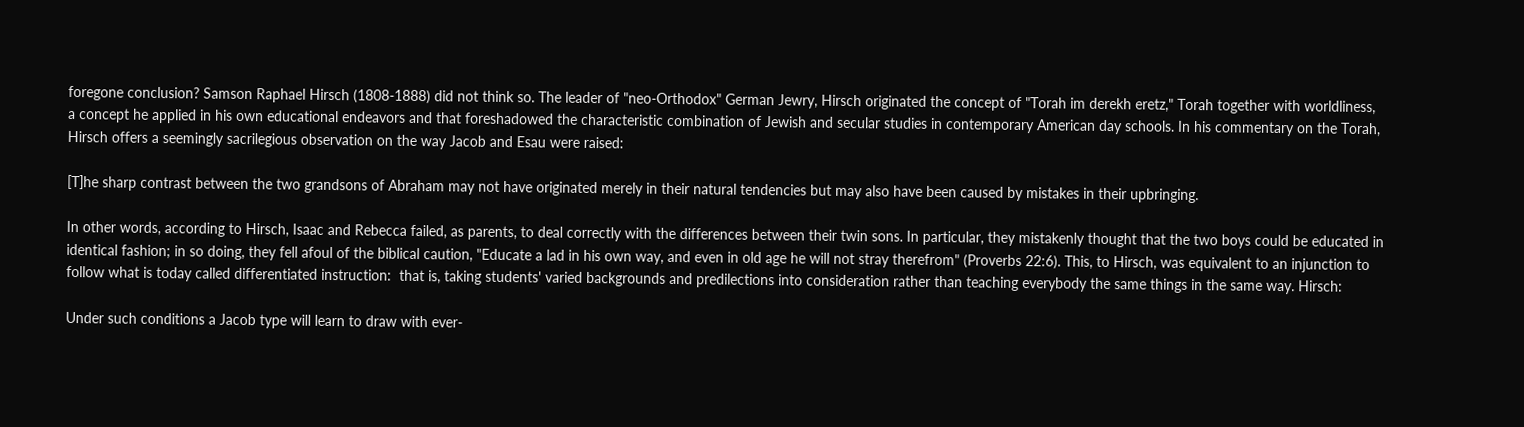foregone conclusion? Samson Raphael Hirsch (1808-1888) did not think so. The leader of "neo-Orthodox" German Jewry, Hirsch originated the concept of "Torah im derekh eretz," Torah together with worldliness, a concept he applied in his own educational endeavors and that foreshadowed the characteristic combination of Jewish and secular studies in contemporary American day schools. In his commentary on the Torah, Hirsch offers a seemingly sacrilegious observation on the way Jacob and Esau were raised:

[T]he sharp contrast between the two grandsons of Abraham may not have originated merely in their natural tendencies but may also have been caused by mistakes in their upbringing.

In other words, according to Hirsch, Isaac and Rebecca failed, as parents, to deal correctly with the differences between their twin sons. In particular, they mistakenly thought that the two boys could be educated in identical fashion; in so doing, they fell afoul of the biblical caution, "Educate a lad in his own way, and even in old age he will not stray therefrom" (Proverbs 22:6). This, to Hirsch, was equivalent to an injunction to follow what is today called differentiated instruction:  that is, taking students' varied backgrounds and predilections into consideration rather than teaching everybody the same things in the same way. Hirsch:

Under such conditions a Jacob type will learn to draw with ever-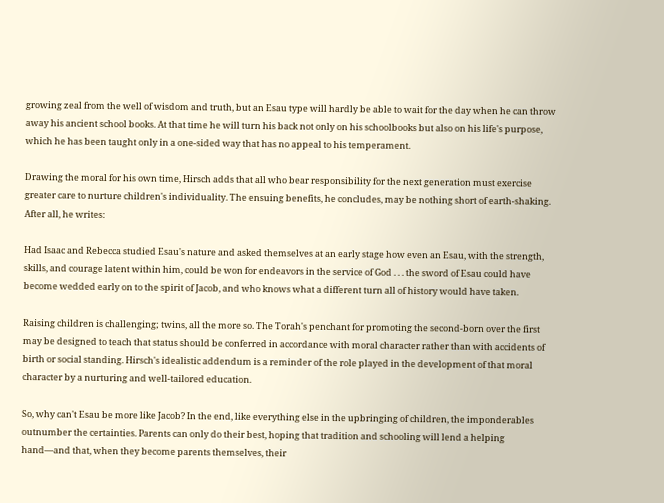growing zeal from the well of wisdom and truth, but an Esau type will hardly be able to wait for the day when he can throw away his ancient school books. At that time he will turn his back not only on his schoolbooks but also on his life's purpose, which he has been taught only in a one-sided way that has no appeal to his temperament.

Drawing the moral for his own time, Hirsch adds that all who bear responsibility for the next generation must exercise greater care to nurture children's individuality. The ensuing benefits, he concludes, may be nothing short of earth-shaking. After all, he writes:

Had Isaac and Rebecca studied Esau's nature and asked themselves at an early stage how even an Esau, with the strength, skills, and courage latent within him, could be won for endeavors in the service of God . . . the sword of Esau could have become wedded early on to the spirit of Jacob, and who knows what a different turn all of history would have taken.

Raising children is challenging; twins, all the more so. The Torah's penchant for promoting the second-born over the first may be designed to teach that status should be conferred in accordance with moral character rather than with accidents of birth or social standing. Hirsch's idealistic addendum is a reminder of the role played in the development of that moral character by a nurturing and well-tailored education.

So, why can't Esau be more like Jacob? In the end, like everything else in the upbringing of children, the imponderables outnumber the certainties. Parents can only do their best, hoping that tradition and schooling will lend a helping hand—and that, when they become parents themselves, their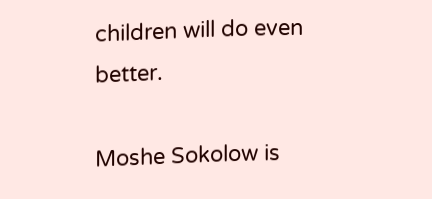children will do even better.

Moshe Sokolow is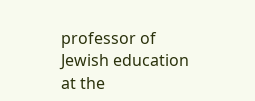professor of Jewish education at the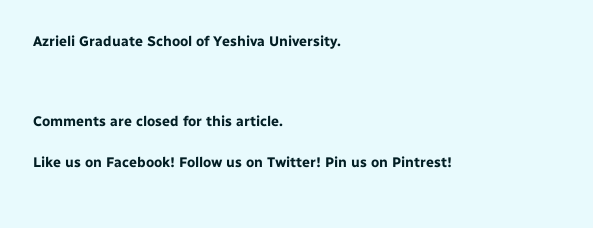Azrieli Graduate School of Yeshiva University.



Comments are closed for this article.

Like us on Facebook! Follow us on Twitter! Pin us on Pintrest!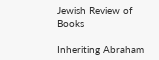Jewish Review of Books

Inheriting Abraham